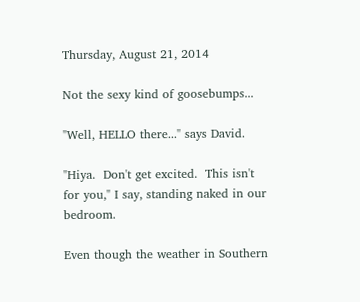Thursday, August 21, 2014

Not the sexy kind of goosebumps...

"Well, HELLO there..." says David.

"Hiya.  Don't get excited.  This isn't for you," I say, standing naked in our bedroom.

Even though the weather in Southern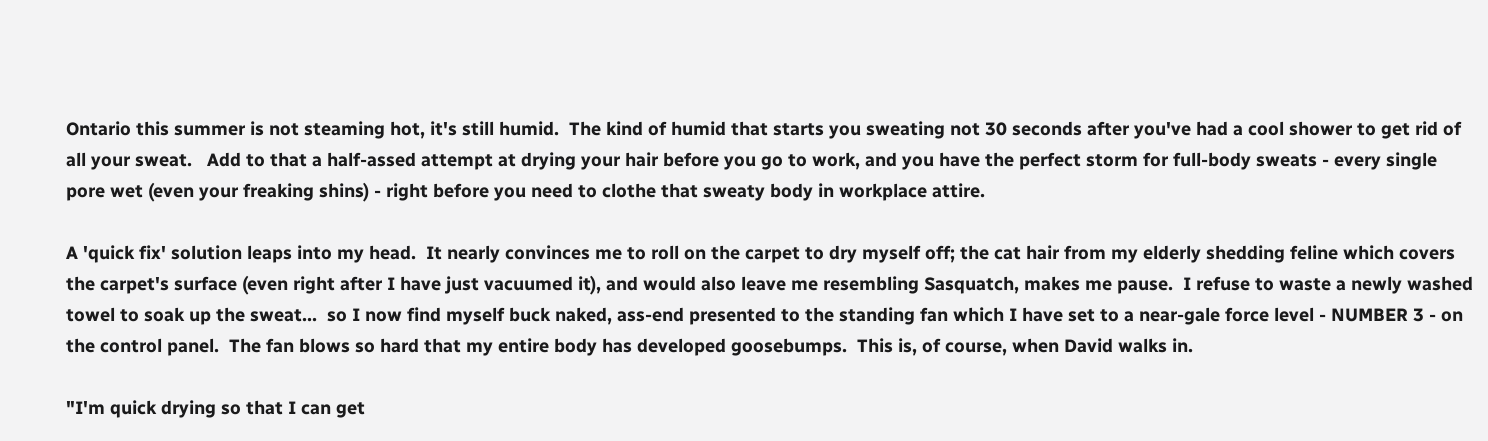Ontario this summer is not steaming hot, it's still humid.  The kind of humid that starts you sweating not 30 seconds after you've had a cool shower to get rid of all your sweat.   Add to that a half-assed attempt at drying your hair before you go to work, and you have the perfect storm for full-body sweats - every single pore wet (even your freaking shins) - right before you need to clothe that sweaty body in workplace attire.

A 'quick fix' solution leaps into my head.  It nearly convinces me to roll on the carpet to dry myself off; the cat hair from my elderly shedding feline which covers the carpet's surface (even right after I have just vacuumed it), and would also leave me resembling Sasquatch, makes me pause.  I refuse to waste a newly washed towel to soak up the sweat...  so I now find myself buck naked, ass-end presented to the standing fan which I have set to a near-gale force level - NUMBER 3 - on the control panel.  The fan blows so hard that my entire body has developed goosebumps.  This is, of course, when David walks in.

"I'm quick drying so that I can get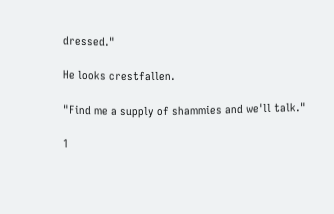dressed."

He looks crestfallen.

"Find me a supply of shammies and we'll talk."

1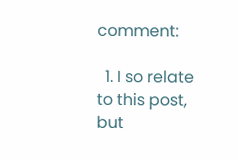comment:

  1. I so relate to this post, but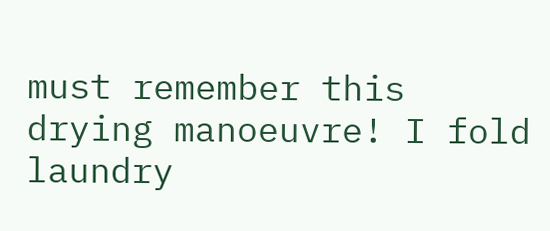must remember this drying manoeuvre! I fold laundry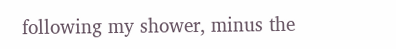following my shower, minus the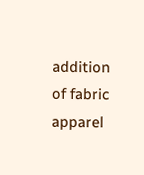addition of fabric apparel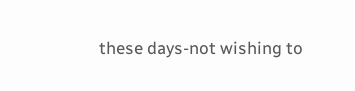these days-not wishing to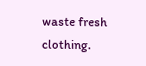waste fresh clothing.